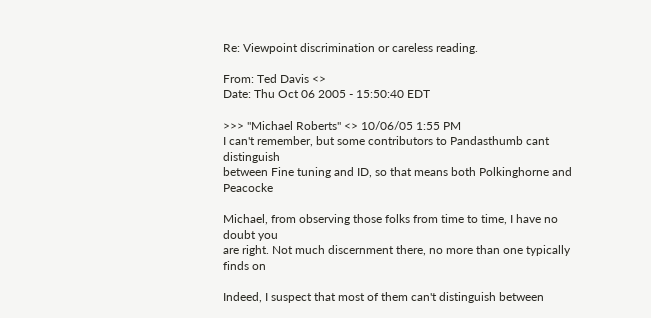Re: Viewpoint discrimination or careless reading.

From: Ted Davis <>
Date: Thu Oct 06 2005 - 15:50:40 EDT

>>> "Michael Roberts" <> 10/06/05 1:55 PM
I can't remember, but some contributors to Pandasthumb cant distinguish
between Fine tuning and ID, so that means both Polkinghorne and Peacocke

Michael, from observing those folks from time to time, I have no doubt you
are right. Not much discernment there, no more than one typically finds on

Indeed, I suspect that most of them can't distinguish between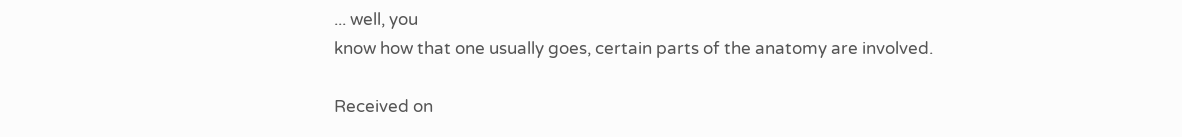... well, you
know how that one usually goes, certain parts of the anatomy are involved.

Received on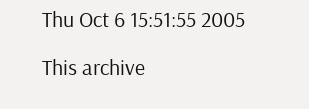Thu Oct 6 15:51:55 2005

This archive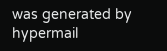was generated by hypermail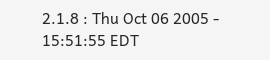2.1.8 : Thu Oct 06 2005 - 15:51:55 EDT